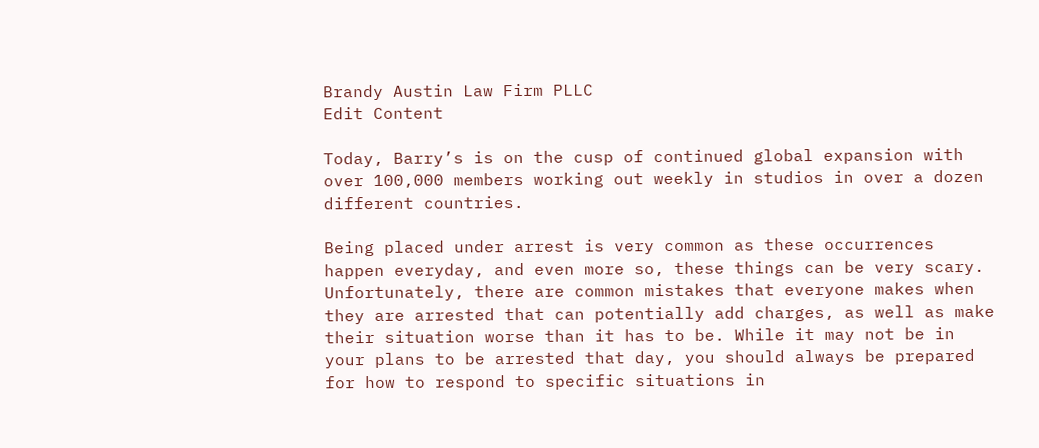Brandy Austin Law Firm PLLC
Edit Content

Today, Barry’s is on the cusp of continued global expansion with over 100,000 members working out weekly in studios in over a dozen different countries.

Being placed under arrest is very common as these occurrences happen everyday, and even more so, these things can be very scary. Unfortunately, there are common mistakes that everyone makes when they are arrested that can potentially add charges, as well as make their situation worse than it has to be. While it may not be in your plans to be arrested that day, you should always be prepared for how to respond to specific situations in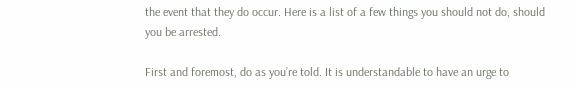the event that they do occur. Here is a list of a few things you should not do, should you be arrested.

First and foremost, do as you’re told. It is understandable to have an urge to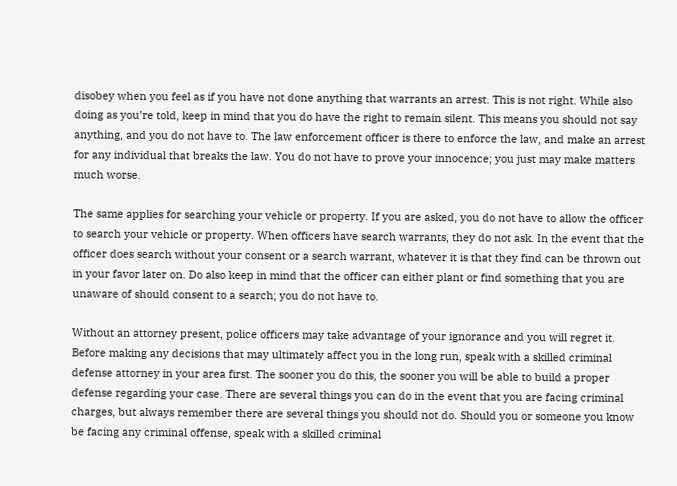disobey when you feel as if you have not done anything that warrants an arrest. This is not right. While also doing as you’re told, keep in mind that you do have the right to remain silent. This means you should not say anything, and you do not have to. The law enforcement officer is there to enforce the law, and make an arrest for any individual that breaks the law. You do not have to prove your innocence; you just may make matters much worse.

The same applies for searching your vehicle or property. If you are asked, you do not have to allow the officer to search your vehicle or property. When officers have search warrants, they do not ask. In the event that the officer does search without your consent or a search warrant, whatever it is that they find can be thrown out in your favor later on. Do also keep in mind that the officer can either plant or find something that you are unaware of should consent to a search; you do not have to.

Without an attorney present, police officers may take advantage of your ignorance and you will regret it. Before making any decisions that may ultimately affect you in the long run, speak with a skilled criminal defense attorney in your area first. The sooner you do this, the sooner you will be able to build a proper defense regarding your case. There are several things you can do in the event that you are facing criminal charges, but always remember there are several things you should not do. Should you or someone you know be facing any criminal offense, speak with a skilled criminal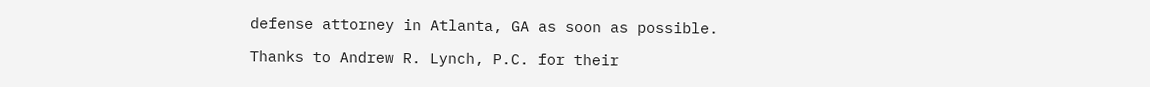defense attorney in Atlanta, GA as soon as possible.

Thanks to Andrew R. Lynch, P.C. for their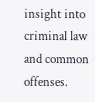insight into criminal law and common offenses.